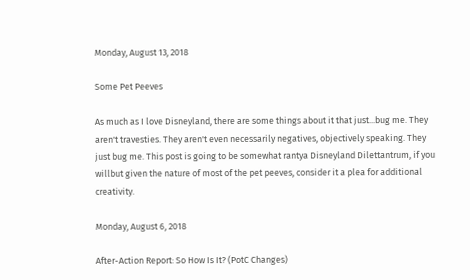Monday, August 13, 2018

Some Pet Peeves

As much as I love Disneyland, there are some things about it that just...bug me. They aren't travesties. They aren't even necessarily negatives, objectively speaking. They just bug me. This post is going to be somewhat rantya Disneyland Dilettantrum, if you willbut given the nature of most of the pet peeves, consider it a plea for additional creativity.

Monday, August 6, 2018

After-Action Report: So How Is It? (PotC Changes)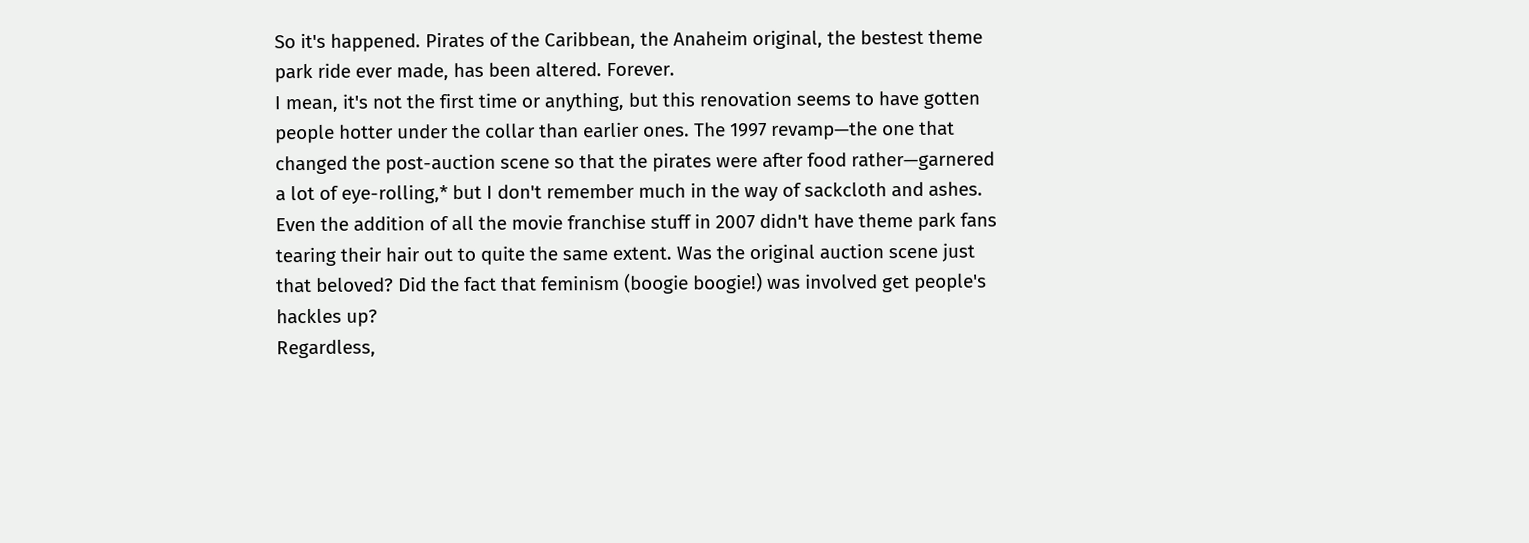So it's happened. Pirates of the Caribbean, the Anaheim original, the bestest theme park ride ever made, has been altered. Forever.
I mean, it's not the first time or anything, but this renovation seems to have gotten people hotter under the collar than earlier ones. The 1997 revamp—the one that changed the post-auction scene so that the pirates were after food rather—garnered a lot of eye-rolling,* but I don't remember much in the way of sackcloth and ashes. Even the addition of all the movie franchise stuff in 2007 didn't have theme park fans tearing their hair out to quite the same extent. Was the original auction scene just that beloved? Did the fact that feminism (boogie boogie!) was involved get people's hackles up?
Regardless,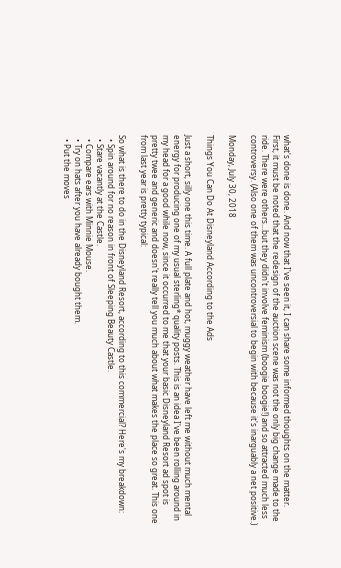what's done is done. And now that I've seen it, I can share some informed thoughts on the matter.
First, it must be noted that the redesign of the auction scene was not the only big change made to the ride. There were others...but they didn't involve feminism (boogie boogie!) and so attracted much less controversy. (Also one of them was uncontroversial to begin with because it's inarguably a net positive.)

Monday, July 30, 2018

Things You Can Do At Disneyland According to the Ads

Just a short, silly one this time. A full plate and hot, muggy weather have left me without much mental energy for producing one of my usual sterling* quality posts. This is an idea I've been rolling around in my head for a good while now, since it occurred to me that your basic Disneyland Resort ad spot is pretty twee and generic and doesn't really tell you much about what makes the place so great. This one from last year is pretty typical:

So what is there to do in the Disneyland Resort, according to this commercial? Here's my breakdown:
  • Spin around for no reason in front of Sleeping Beauty Castle.
  • Stare vacantly at the Castle.
  • Compare ears with Minnie Mouse.
  • Try on hats after you have already bought them.
  • Put the moves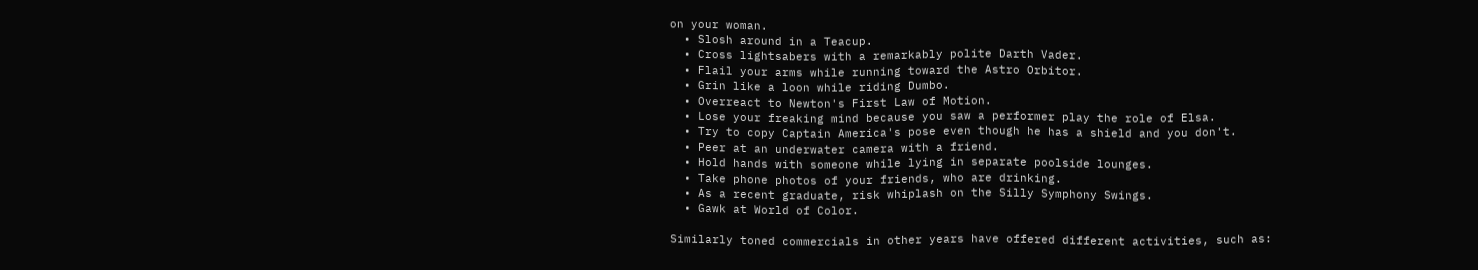on your woman.
  • Slosh around in a Teacup.
  • Cross lightsabers with a remarkably polite Darth Vader.
  • Flail your arms while running toward the Astro Orbitor.
  • Grin like a loon while riding Dumbo.
  • Overreact to Newton's First Law of Motion.
  • Lose your freaking mind because you saw a performer play the role of Elsa.
  • Try to copy Captain America's pose even though he has a shield and you don't.
  • Peer at an underwater camera with a friend.
  • Hold hands with someone while lying in separate poolside lounges.
  • Take phone photos of your friends, who are drinking.
  • As a recent graduate, risk whiplash on the Silly Symphony Swings.
  • Gawk at World of Color.

Similarly toned commercials in other years have offered different activities, such as: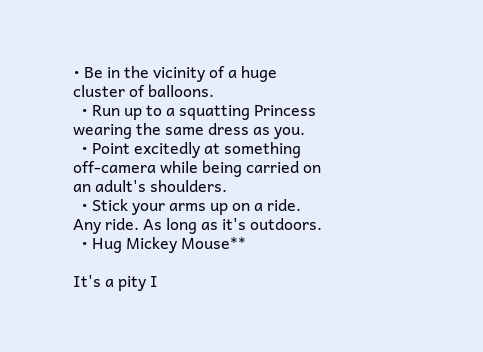• Be in the vicinity of a huge cluster of balloons.
  • Run up to a squatting Princess wearing the same dress as you.
  • Point excitedly at something off-camera while being carried on an adult's shoulders.
  • Stick your arms up on a ride. Any ride. As long as it's outdoors.
  • Hug Mickey Mouse**

It's a pity I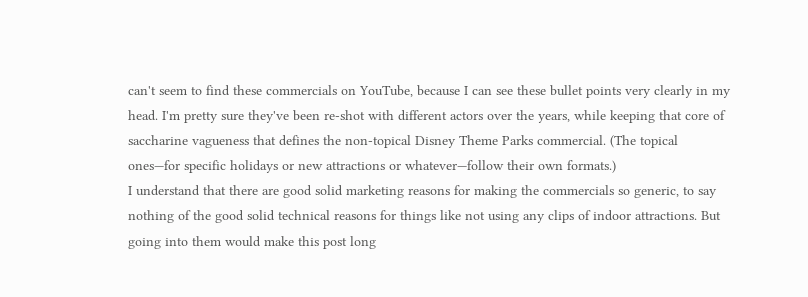can't seem to find these commercials on YouTube, because I can see these bullet points very clearly in my head. I'm pretty sure they've been re-shot with different actors over the years, while keeping that core of saccharine vagueness that defines the non-topical Disney Theme Parks commercial. (The topical ones—for specific holidays or new attractions or whatever—follow their own formats.)
I understand that there are good solid marketing reasons for making the commercials so generic, to say nothing of the good solid technical reasons for things like not using any clips of indoor attractions. But going into them would make this post long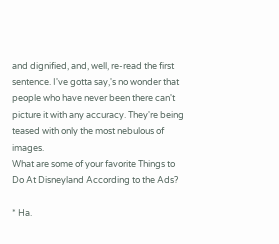and dignified, and, well, re-read the first sentence. I've gotta say,'s no wonder that people who have never been there can't picture it with any accuracy. They're being teased with only the most nebulous of images.
What are some of your favorite Things to Do At Disneyland According to the Ads?

* Ha.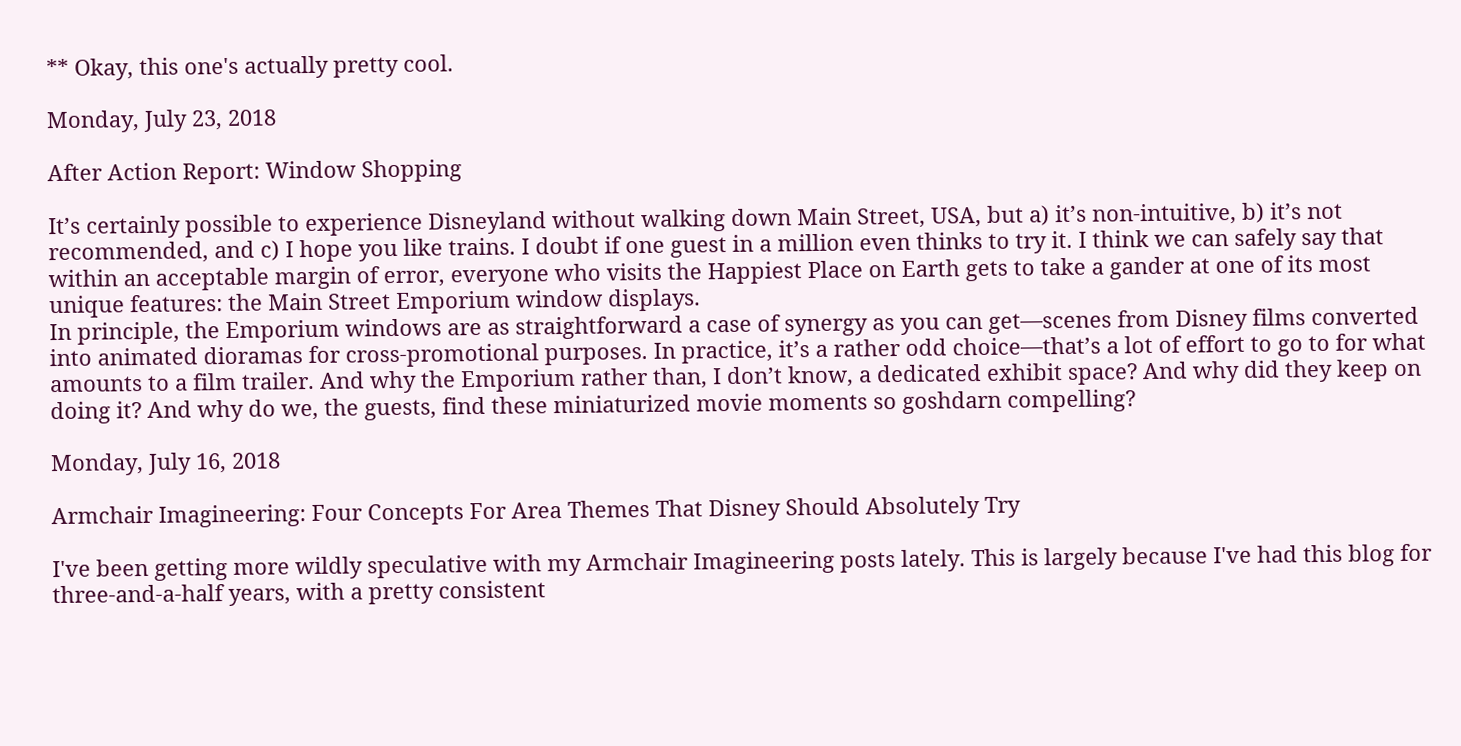** Okay, this one's actually pretty cool.

Monday, July 23, 2018

After Action Report: Window Shopping

It’s certainly possible to experience Disneyland without walking down Main Street, USA, but a) it’s non-intuitive, b) it’s not recommended, and c) I hope you like trains. I doubt if one guest in a million even thinks to try it. I think we can safely say that within an acceptable margin of error, everyone who visits the Happiest Place on Earth gets to take a gander at one of its most unique features: the Main Street Emporium window displays.
In principle, the Emporium windows are as straightforward a case of synergy as you can get—scenes from Disney films converted into animated dioramas for cross-promotional purposes. In practice, it’s a rather odd choice—that’s a lot of effort to go to for what amounts to a film trailer. And why the Emporium rather than, I don’t know, a dedicated exhibit space? And why did they keep on doing it? And why do we, the guests, find these miniaturized movie moments so goshdarn compelling?

Monday, July 16, 2018

Armchair Imagineering: Four Concepts For Area Themes That Disney Should Absolutely Try

I've been getting more wildly speculative with my Armchair Imagineering posts lately. This is largely because I've had this blog for three-and-a-half years, with a pretty consistent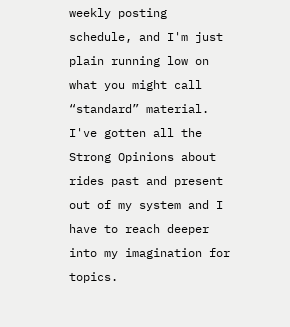weekly posting schedule, and I'm just plain running low on what you might call “standard” material. I've gotten all the Strong Opinions about rides past and present out of my system and I have to reach deeper into my imagination for topics.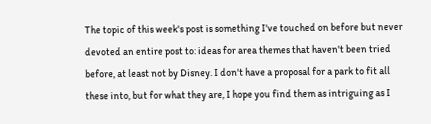The topic of this week's post is something I've touched on before but never devoted an entire post to: ideas for area themes that haven't been tried before, at least not by Disney. I don't have a proposal for a park to fit all these into, but for what they are, I hope you find them as intriguing as I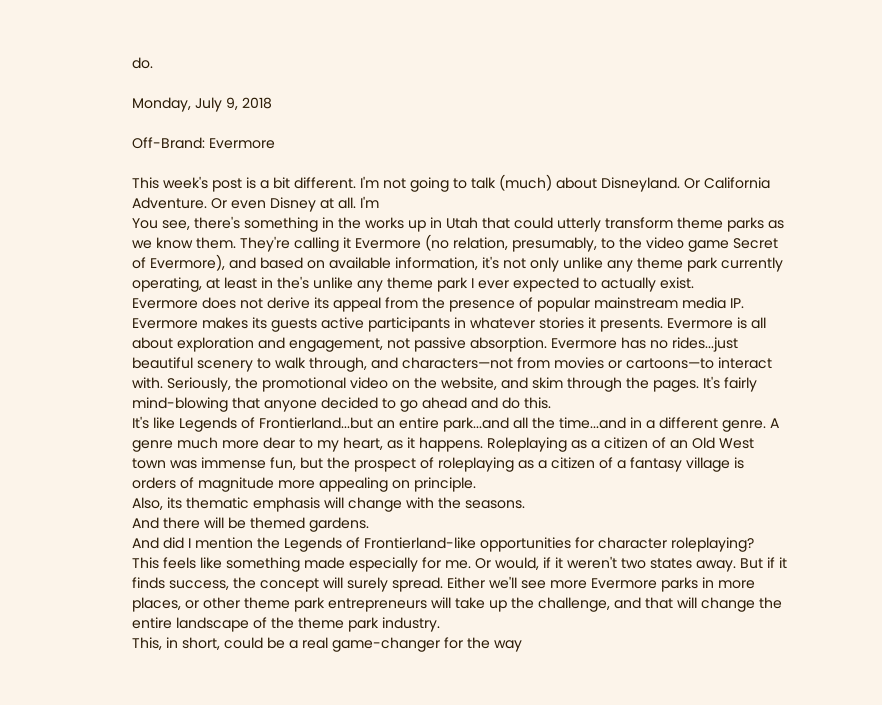do.

Monday, July 9, 2018

Off-Brand: Evermore

This week's post is a bit different. I'm not going to talk (much) about Disneyland. Or California Adventure. Or even Disney at all. I'm
You see, there's something in the works up in Utah that could utterly transform theme parks as we know them. They're calling it Evermore (no relation, presumably, to the video game Secret of Evermore), and based on available information, it's not only unlike any theme park currently operating, at least in the's unlike any theme park I ever expected to actually exist.
Evermore does not derive its appeal from the presence of popular mainstream media IP. Evermore makes its guests active participants in whatever stories it presents. Evermore is all about exploration and engagement, not passive absorption. Evermore has no rides...just beautiful scenery to walk through, and characters—not from movies or cartoons—to interact with. Seriously, the promotional video on the website, and skim through the pages. It's fairly mind-blowing that anyone decided to go ahead and do this.
It's like Legends of Frontierland...but an entire park...and all the time...and in a different genre. A genre much more dear to my heart, as it happens. Roleplaying as a citizen of an Old West town was immense fun, but the prospect of roleplaying as a citizen of a fantasy village is orders of magnitude more appealing on principle.
Also, its thematic emphasis will change with the seasons.
And there will be themed gardens.
And did I mention the Legends of Frontierland-like opportunities for character roleplaying?
This feels like something made especially for me. Or would, if it weren't two states away. But if it finds success, the concept will surely spread. Either we'll see more Evermore parks in more places, or other theme park entrepreneurs will take up the challenge, and that will change the entire landscape of the theme park industry.
This, in short, could be a real game-changer for the way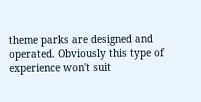theme parks are designed and operated. Obviously this type of experience won't suit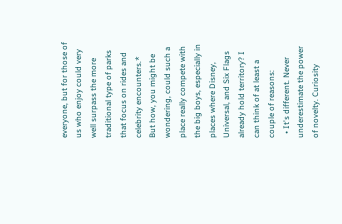everyone, but for those of us who enjoy could very well surpass the more traditional type of parks that focus on rides and celebrity encounters.*
But how, you might be wondering, could such a place really compete with the big boys, especially in places where Disney, Universal, and Six Flags already hold territory? I can think of at least a couple of reasons:
  • It's different. Never underestimate the power of novelty. Curiosity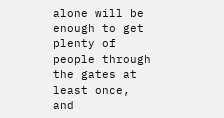alone will be enough to get plenty of people through the gates at least once, and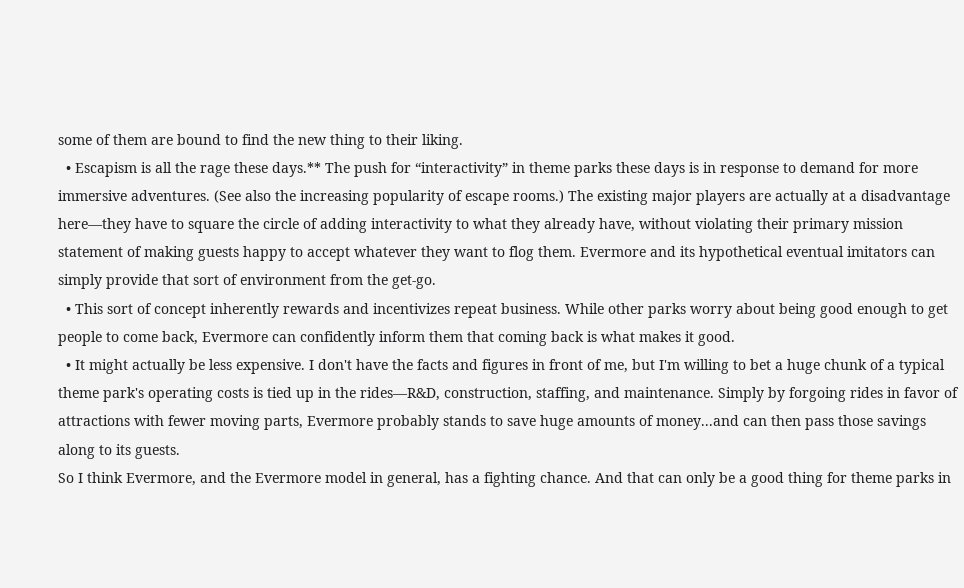some of them are bound to find the new thing to their liking.
  • Escapism is all the rage these days.** The push for “interactivity” in theme parks these days is in response to demand for more immersive adventures. (See also the increasing popularity of escape rooms.) The existing major players are actually at a disadvantage here—they have to square the circle of adding interactivity to what they already have, without violating their primary mission statement of making guests happy to accept whatever they want to flog them. Evermore and its hypothetical eventual imitators can simply provide that sort of environment from the get-go.
  • This sort of concept inherently rewards and incentivizes repeat business. While other parks worry about being good enough to get people to come back, Evermore can confidently inform them that coming back is what makes it good.
  • It might actually be less expensive. I don't have the facts and figures in front of me, but I'm willing to bet a huge chunk of a typical theme park's operating costs is tied up in the rides—R&D, construction, staffing, and maintenance. Simply by forgoing rides in favor of attractions with fewer moving parts, Evermore probably stands to save huge amounts of money...and can then pass those savings along to its guests.
So I think Evermore, and the Evermore model in general, has a fighting chance. And that can only be a good thing for theme parks in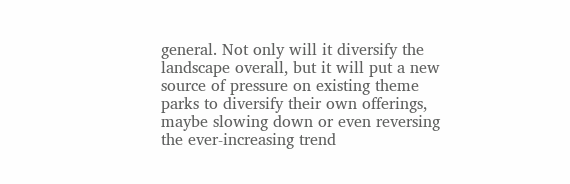general. Not only will it diversify the landscape overall, but it will put a new source of pressure on existing theme parks to diversify their own offerings, maybe slowing down or even reversing the ever-increasing trend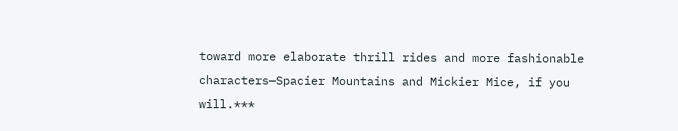toward more elaborate thrill rides and more fashionable characters—Spacier Mountains and Mickier Mice, if you will.***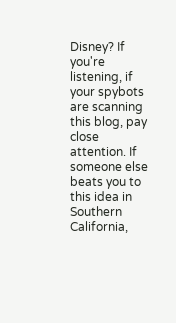Disney? If you're listening, if your spybots are scanning this blog, pay close attention. If someone else beats you to this idea in Southern California,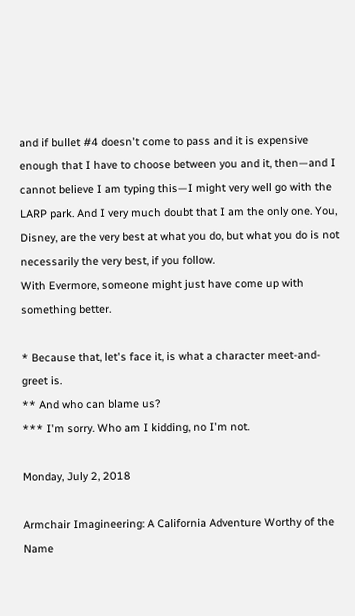and if bullet #4 doesn't come to pass and it is expensive enough that I have to choose between you and it, then—and I cannot believe I am typing this—I might very well go with the LARP park. And I very much doubt that I am the only one. You, Disney, are the very best at what you do, but what you do is not necessarily the very best, if you follow.
With Evermore, someone might just have come up with something better.

* Because that, let's face it, is what a character meet-and-greet is.
** And who can blame us?
*** I'm sorry. Who am I kidding, no I'm not.

Monday, July 2, 2018

Armchair Imagineering: A California Adventure Worthy of the Name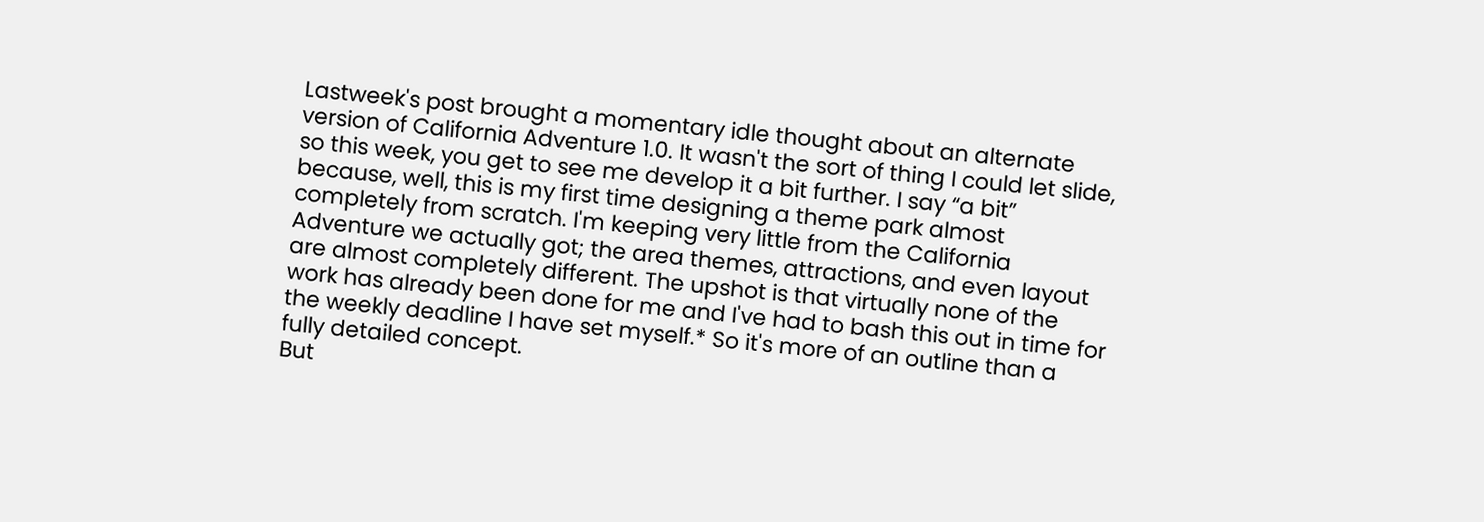Lastweek's post brought a momentary idle thought about an alternate version of California Adventure 1.0. It wasn't the sort of thing I could let slide, so this week, you get to see me develop it a bit further. I say “a bit” because, well, this is my first time designing a theme park almost completely from scratch. I'm keeping very little from the California Adventure we actually got; the area themes, attractions, and even layout are almost completely different. The upshot is that virtually none of the work has already been done for me and I've had to bash this out in time for the weekly deadline I have set myself.* So it's more of an outline than a fully detailed concept.
But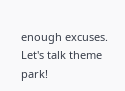enough excuses. Let's talk theme park!